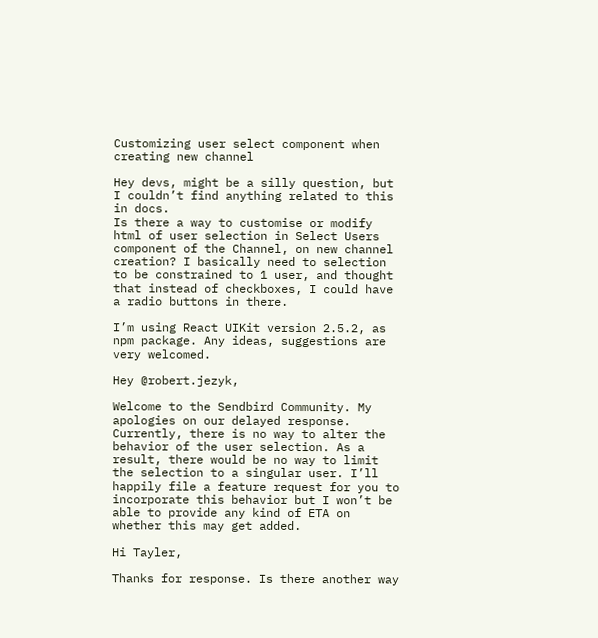Customizing user select component when creating new channel

Hey devs, might be a silly question, but I couldn’t find anything related to this in docs.
Is there a way to customise or modify html of user selection in Select Users component of the Channel, on new channel creation? I basically need to selection to be constrained to 1 user, and thought that instead of checkboxes, I could have a radio buttons in there.

I’m using React UIKit version 2.5.2, as npm package. Any ideas, suggestions are very welcomed.

Hey @robert.jezyk,

Welcome to the Sendbird Community. My apologies on our delayed response. Currently, there is no way to alter the behavior of the user selection. As a result, there would be no way to limit the selection to a singular user. I’ll happily file a feature request for you to incorporate this behavior but I won’t be able to provide any kind of ETA on whether this may get added.

Hi Tayler,

Thanks for response. Is there another way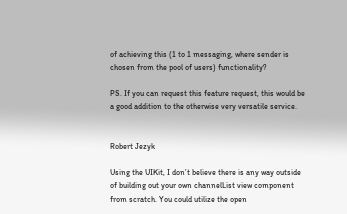of achieving this (1 to 1 messaging, where sender is chosen from the pool of users) functionality?

PS. If you can request this feature request, this would be a good addition to the otherwise very versatile service.


Robert Jezyk

Using the UIKit, I don’t believe there is any way outside of building out your own channelList view component from scratch. You could utilize the open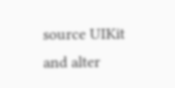source UIKit and alter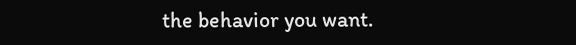the behavior you want.